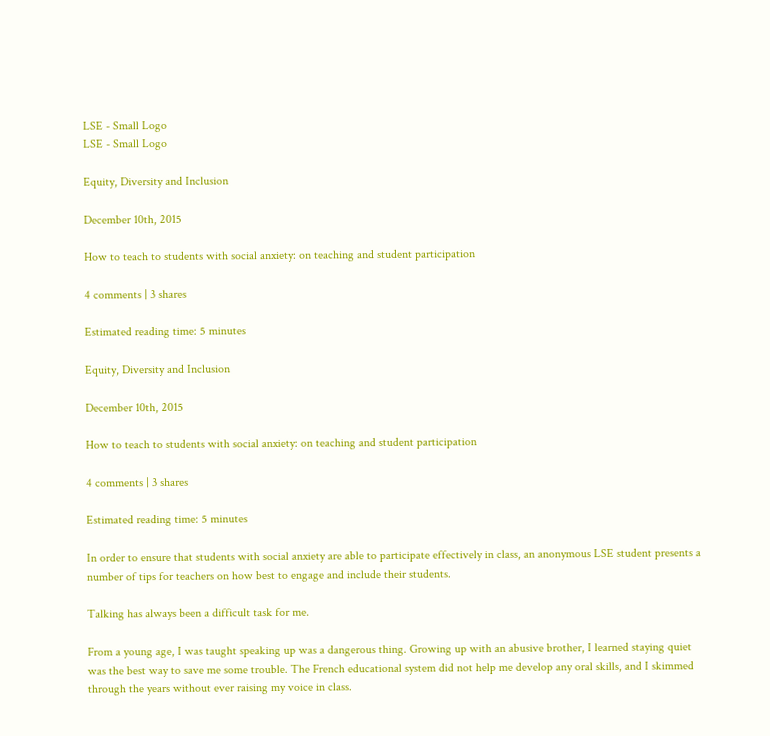LSE - Small Logo
LSE - Small Logo

Equity, Diversity and Inclusion

December 10th, 2015

How to teach to students with social anxiety: on teaching and student participation

4 comments | 3 shares

Estimated reading time: 5 minutes

Equity, Diversity and Inclusion

December 10th, 2015

How to teach to students with social anxiety: on teaching and student participation

4 comments | 3 shares

Estimated reading time: 5 minutes

In order to ensure that students with social anxiety are able to participate effectively in class, an anonymous LSE student presents a number of tips for teachers on how best to engage and include their students.

Talking has always been a difficult task for me.

From a young age, I was taught speaking up was a dangerous thing. Growing up with an abusive brother, I learned staying quiet was the best way to save me some trouble. The French educational system did not help me develop any oral skills, and I skimmed through the years without ever raising my voice in class.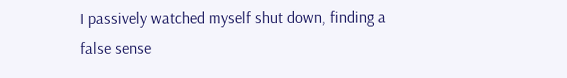I passively watched myself shut down, finding a false sense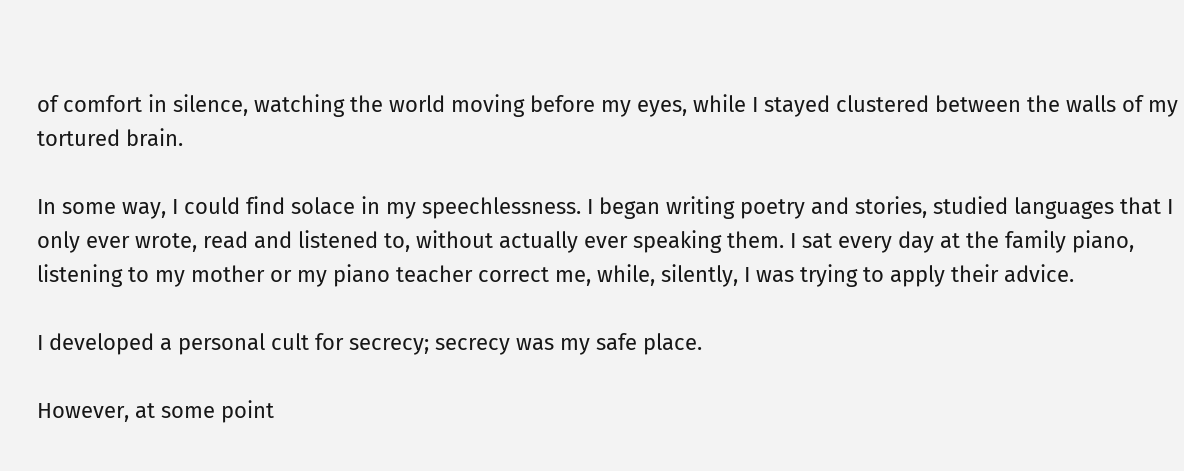of comfort in silence, watching the world moving before my eyes, while I stayed clustered between the walls of my tortured brain.

In some way, I could find solace in my speechlessness. I began writing poetry and stories, studied languages that I only ever wrote, read and listened to, without actually ever speaking them. I sat every day at the family piano, listening to my mother or my piano teacher correct me, while, silently, I was trying to apply their advice.

I developed a personal cult for secrecy; secrecy was my safe place.

However, at some point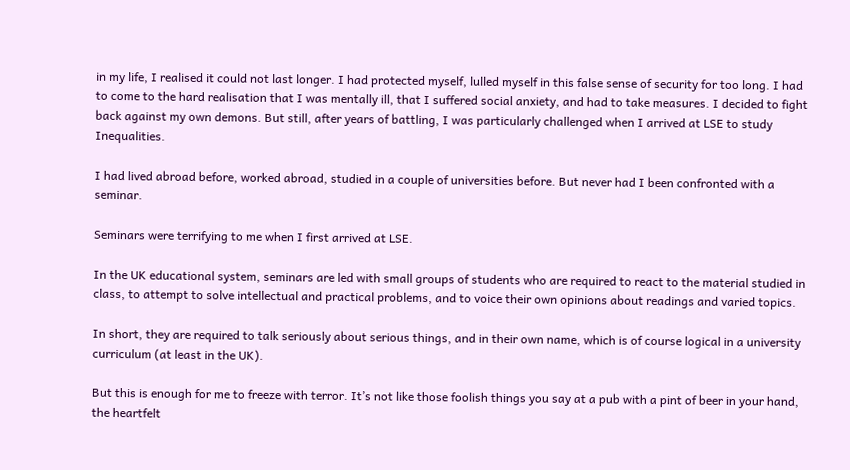in my life, I realised it could not last longer. I had protected myself, lulled myself in this false sense of security for too long. I had to come to the hard realisation that I was mentally ill, that I suffered social anxiety, and had to take measures. I decided to fight back against my own demons. But still, after years of battling, I was particularly challenged when I arrived at LSE to study Inequalities.

I had lived abroad before, worked abroad, studied in a couple of universities before. But never had I been confronted with a seminar.

Seminars were terrifying to me when I first arrived at LSE.

In the UK educational system, seminars are led with small groups of students who are required to react to the material studied in class, to attempt to solve intellectual and practical problems, and to voice their own opinions about readings and varied topics.

In short, they are required to talk seriously about serious things, and in their own name, which is of course logical in a university curriculum (at least in the UK).

But this is enough for me to freeze with terror. It’s not like those foolish things you say at a pub with a pint of beer in your hand, the heartfelt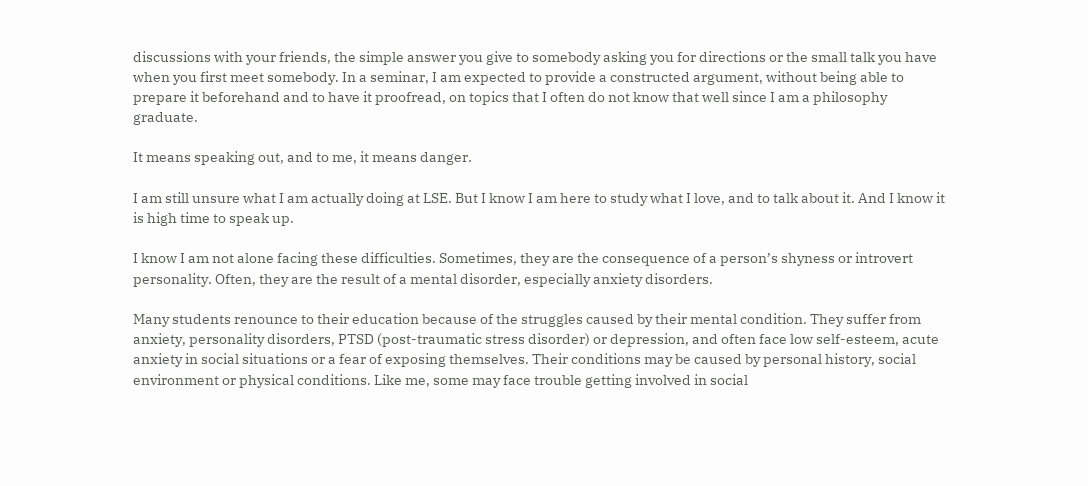discussions with your friends, the simple answer you give to somebody asking you for directions or the small talk you have when you first meet somebody. In a seminar, I am expected to provide a constructed argument, without being able to prepare it beforehand and to have it proofread, on topics that I often do not know that well since I am a philosophy graduate.

It means speaking out, and to me, it means danger.

I am still unsure what I am actually doing at LSE. But I know I am here to study what I love, and to talk about it. And I know it is high time to speak up.

I know I am not alone facing these difficulties. Sometimes, they are the consequence of a person’s shyness or introvert personality. Often, they are the result of a mental disorder, especially anxiety disorders.

Many students renounce to their education because of the struggles caused by their mental condition. They suffer from anxiety, personality disorders, PTSD (post-traumatic stress disorder) or depression, and often face low self-esteem, acute anxiety in social situations or a fear of exposing themselves. Their conditions may be caused by personal history, social environment or physical conditions. Like me, some may face trouble getting involved in social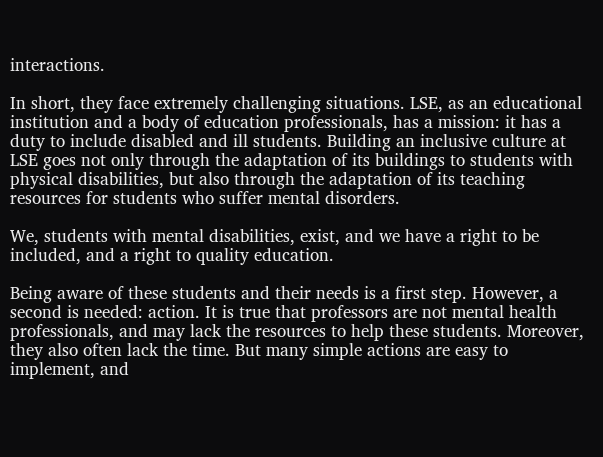interactions.

In short, they face extremely challenging situations. LSE, as an educational institution and a body of education professionals, has a mission: it has a duty to include disabled and ill students. Building an inclusive culture at LSE goes not only through the adaptation of its buildings to students with physical disabilities, but also through the adaptation of its teaching resources for students who suffer mental disorders.

We, students with mental disabilities, exist, and we have a right to be included, and a right to quality education.

Being aware of these students and their needs is a first step. However, a second is needed: action. It is true that professors are not mental health professionals, and may lack the resources to help these students. Moreover, they also often lack the time. But many simple actions are easy to implement, and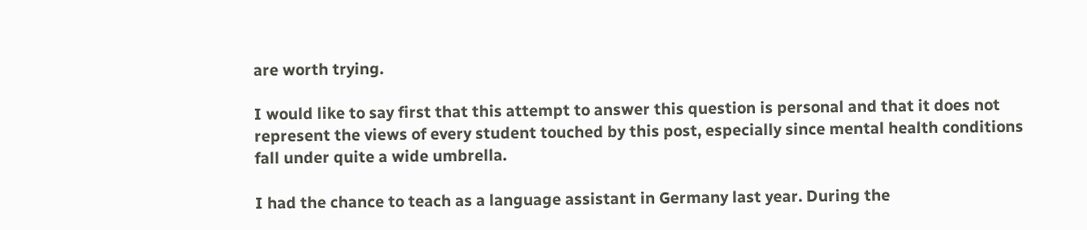are worth trying.

I would like to say first that this attempt to answer this question is personal and that it does not represent the views of every student touched by this post, especially since mental health conditions fall under quite a wide umbrella.

I had the chance to teach as a language assistant in Germany last year. During the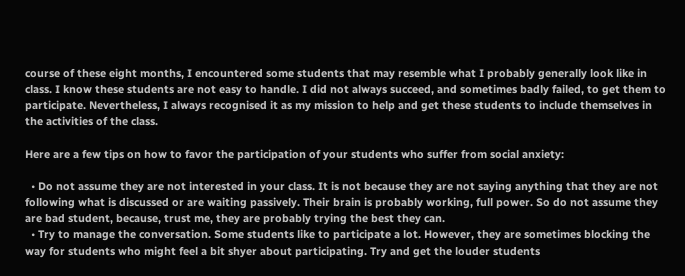course of these eight months, I encountered some students that may resemble what I probably generally look like in class. I know these students are not easy to handle. I did not always succeed, and sometimes badly failed, to get them to participate. Nevertheless, I always recognised it as my mission to help and get these students to include themselves in the activities of the class.

Here are a few tips on how to favor the participation of your students who suffer from social anxiety:

  • Do not assume they are not interested in your class. It is not because they are not saying anything that they are not following what is discussed or are waiting passively. Their brain is probably working, full power. So do not assume they are bad student, because, trust me, they are probably trying the best they can.
  • Try to manage the conversation. Some students like to participate a lot. However, they are sometimes blocking the way for students who might feel a bit shyer about participating. Try and get the louder students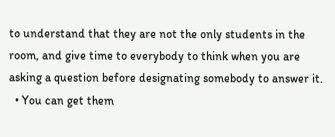to understand that they are not the only students in the room, and give time to everybody to think when you are asking a question before designating somebody to answer it.
  • You can get them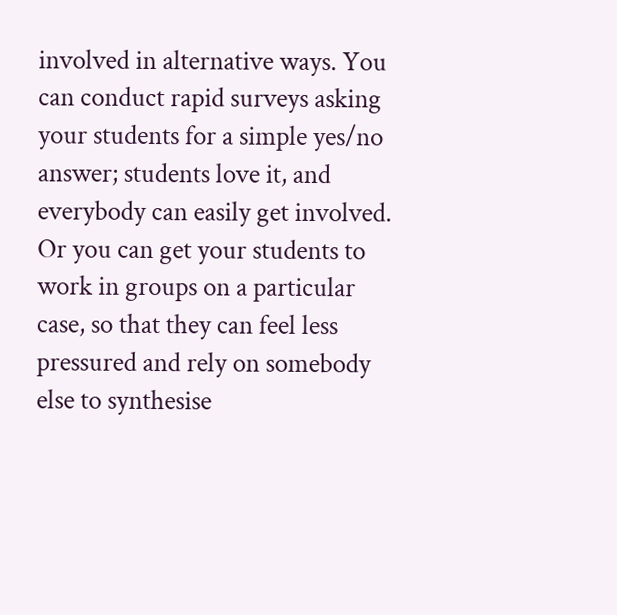involved in alternative ways. You can conduct rapid surveys asking your students for a simple yes/no answer; students love it, and everybody can easily get involved. Or you can get your students to work in groups on a particular case, so that they can feel less pressured and rely on somebody else to synthesise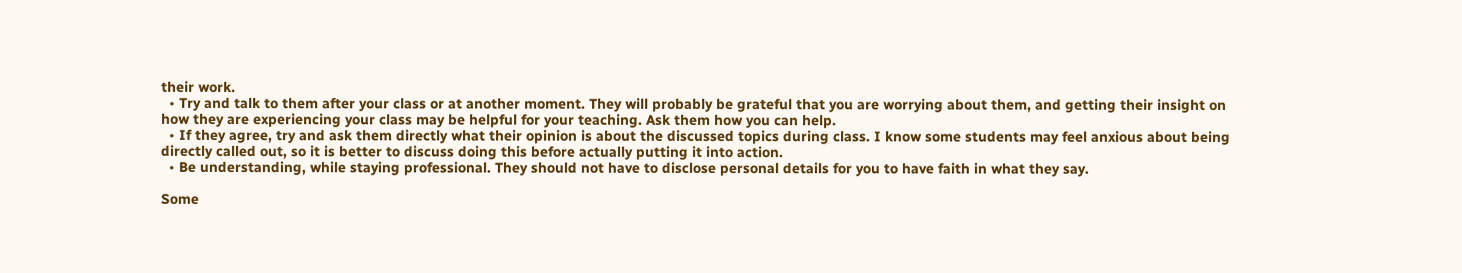their work.
  • Try and talk to them after your class or at another moment. They will probably be grateful that you are worrying about them, and getting their insight on how they are experiencing your class may be helpful for your teaching. Ask them how you can help.
  • If they agree, try and ask them directly what their opinion is about the discussed topics during class. I know some students may feel anxious about being directly called out, so it is better to discuss doing this before actually putting it into action.
  • Be understanding, while staying professional. They should not have to disclose personal details for you to have faith in what they say.

Some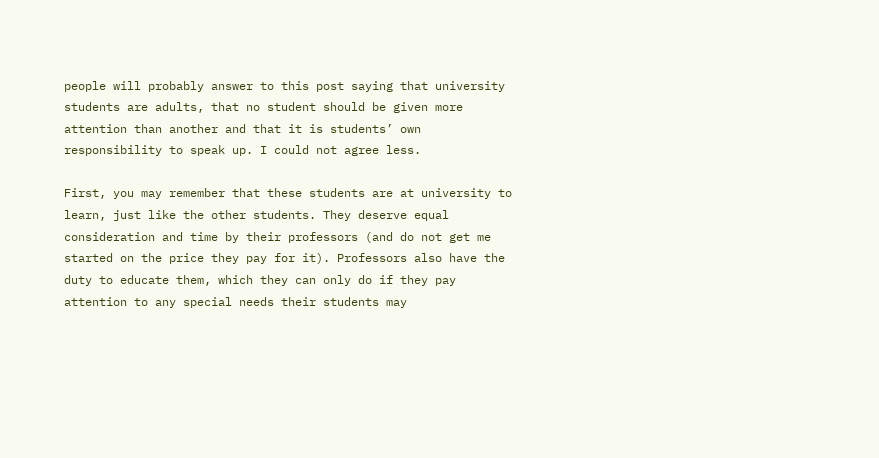people will probably answer to this post saying that university students are adults, that no student should be given more attention than another and that it is students’ own responsibility to speak up. I could not agree less.

First, you may remember that these students are at university to learn, just like the other students. They deserve equal consideration and time by their professors (and do not get me started on the price they pay for it). Professors also have the duty to educate them, which they can only do if they pay attention to any special needs their students may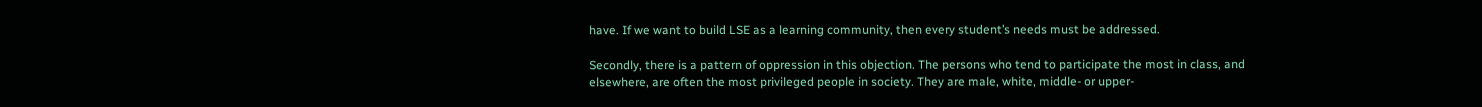have. If we want to build LSE as a learning community, then every student’s needs must be addressed.

Secondly, there is a pattern of oppression in this objection. The persons who tend to participate the most in class, and elsewhere, are often the most privileged people in society. They are male, white, middle- or upper-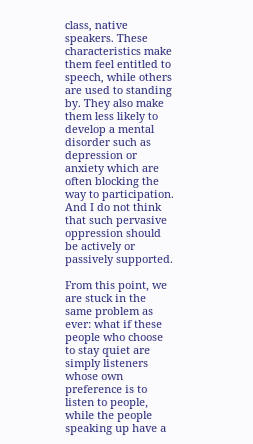class, native speakers. These characteristics make them feel entitled to speech, while others are used to standing by. They also make them less likely to develop a mental disorder such as depression or anxiety which are often blocking the way to participation. And I do not think that such pervasive oppression should be actively or passively supported.

From this point, we are stuck in the same problem as ever: what if these people who choose to stay quiet are simply listeners whose own preference is to listen to people, while the people speaking up have a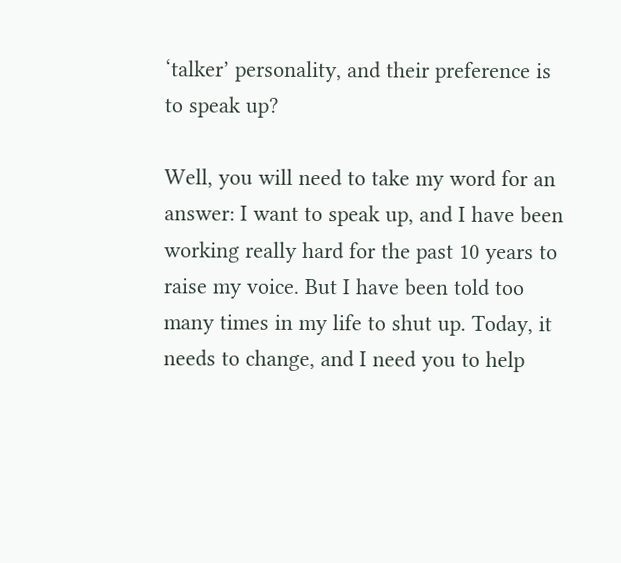‘talker’ personality, and their preference is to speak up?

Well, you will need to take my word for an answer: I want to speak up, and I have been working really hard for the past 10 years to raise my voice. But I have been told too many times in my life to shut up. Today, it needs to change, and I need you to help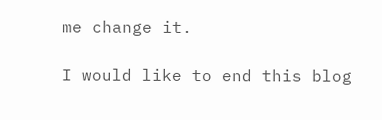me change it.

I would like to end this blog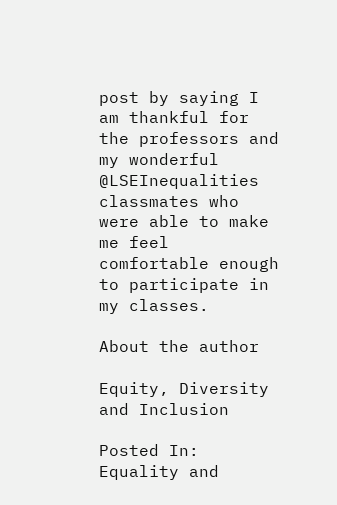post by saying I am thankful for the professors and my wonderful @LSEInequalities classmates who were able to make me feel comfortable enough to participate in my classes.

About the author

Equity, Diversity and Inclusion

Posted In: Equality and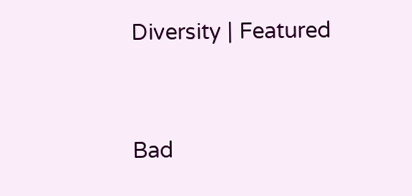Diversity | Featured


Bad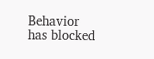Behavior has blocked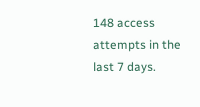148 access attempts in the last 7 days.